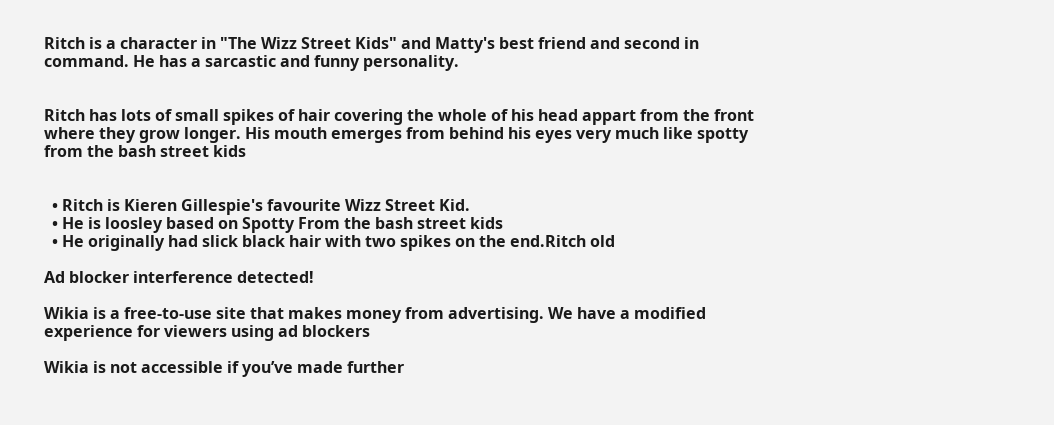Ritch is a character in "The Wizz Street Kids" and Matty's best friend and second in command. He has a sarcastic and funny personality.


Ritch has lots of small spikes of hair covering the whole of his head appart from the front where they grow longer. His mouth emerges from behind his eyes very much like spotty from the bash street kids


  • Ritch is Kieren Gillespie's favourite Wizz Street Kid.
  • He is loosley based on Spotty From the bash street kids
  • He originally had slick black hair with two spikes on the end.Ritch old

Ad blocker interference detected!

Wikia is a free-to-use site that makes money from advertising. We have a modified experience for viewers using ad blockers

Wikia is not accessible if you’ve made further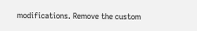modifications. Remove the custom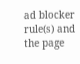ad blocker rule(s) and the page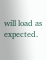will load as expected.